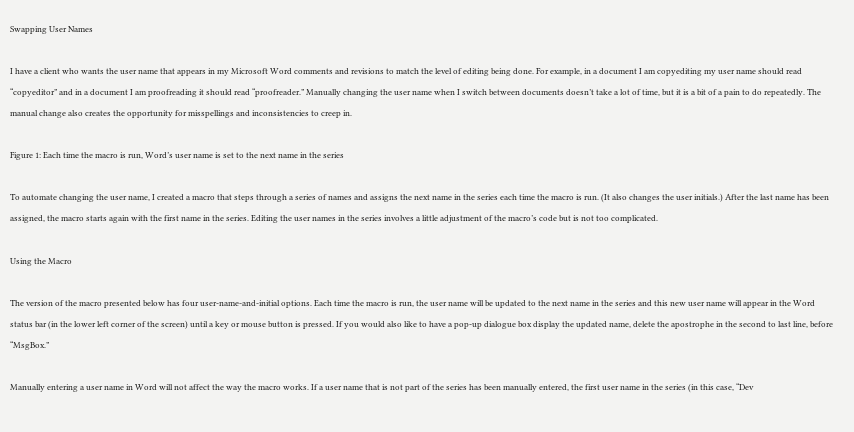Swapping User Names

I have a client who wants the user name that appears in my Microsoft Word comments and revisions to match the level of editing being done. For example, in a document I am copyediting my user name should read “copyeditor” and in a document I am proofreading it should read “proofreader.” Manually changing the user name when I switch between documents doesn’t take a lot of time, but it is a bit of a pain to do repeatedly. The manual change also creates the opportunity for misspellings and inconsistencies to creep in.

Figure 1: Each time the macro is run, Word’s user name is set to the next name in the series

To automate changing the user name, I created a macro that steps through a series of names and assigns the next name in the series each time the macro is run. (It also changes the user initials.) After the last name has been assigned, the macro starts again with the first name in the series. Editing the user names in the series involves a little adjustment of the macro’s code but is not too complicated.

Using the Macro

The version of the macro presented below has four user-name-and-initial options. Each time the macro is run, the user name will be updated to the next name in the series and this new user name will appear in the Word status bar (in the lower left corner of the screen) until a key or mouse button is pressed. If you would also like to have a pop-up dialogue box display the updated name, delete the apostrophe in the second to last line, before “MsgBox.”

Manually entering a user name in Word will not affect the way the macro works. If a user name that is not part of the series has been manually entered, the first user name in the series (in this case, “Dev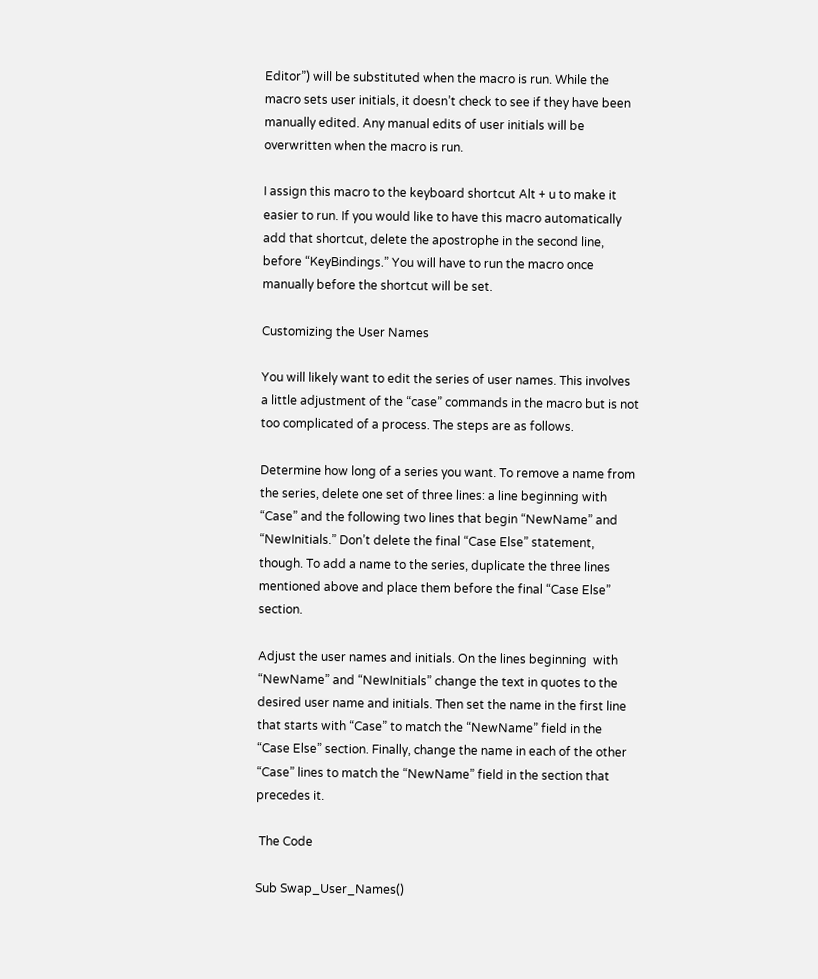Editor”) will be substituted when the macro is run. While the macro sets user initials, it doesn’t check to see if they have been manually edited. Any manual edits of user initials will be overwritten when the macro is run.

I assign this macro to the keyboard shortcut Alt + u to make it easier to run. If you would like to have this macro automatically add that shortcut, delete the apostrophe in the second line, before “KeyBindings.” You will have to run the macro once manually before the shortcut will be set.

Customizing the User Names

You will likely want to edit the series of user names. This involves a little adjustment of the “case” commands in the macro but is not too complicated of a process. The steps are as follows.

Determine how long of a series you want. To remove a name from the series, delete one set of three lines: a line beginning with “Case” and the following two lines that begin “NewName” and “NewInitials.” Don’t delete the final “Case Else” statement, though. To add a name to the series, duplicate the three lines mentioned above and place them before the final “Case Else” section.

Adjust the user names and initials. On the lines beginning  with “NewName” and “NewInitials” change the text in quotes to the desired user name and initials. Then set the name in the first line that starts with “Case” to match the “NewName” field in the “Case Else” section. Finally, change the name in each of the other “Case” lines to match the “NewName” field in the section that precedes it.

 The Code

Sub Swap_User_Names()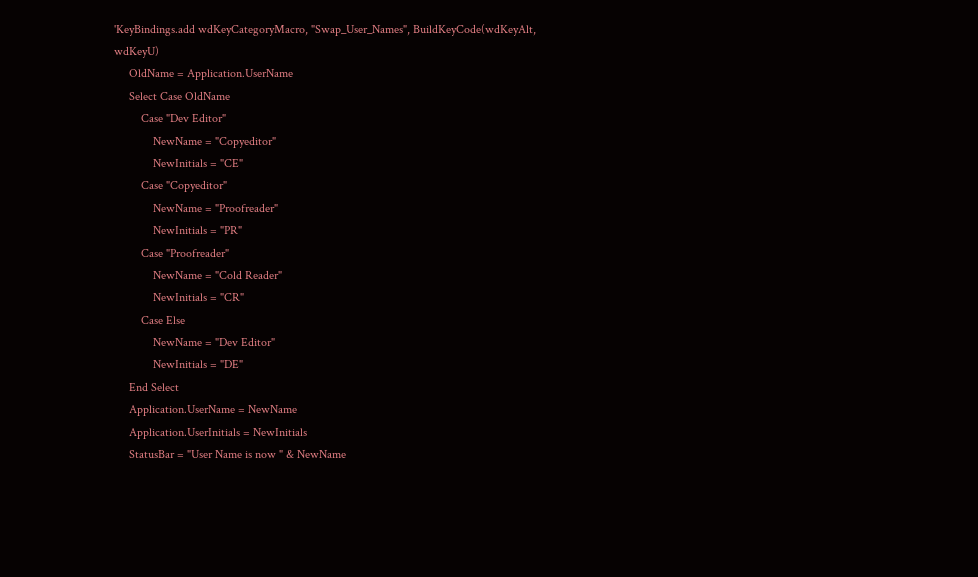'KeyBindings.add wdKeyCategoryMacro, "Swap_User_Names", BuildKeyCode(wdKeyAlt, wdKeyU)
     OldName = Application.UserName
     Select Case OldName
         Case "Dev Editor"
             NewName = "Copyeditor"
             NewInitials = "CE"
         Case "Copyeditor"
             NewName = "Proofreader"
             NewInitials = "PR"
         Case "Proofreader"
             NewName = "Cold Reader"
             NewInitials = "CR"
         Case Else
             NewName = "Dev Editor"
             NewInitials = "DE"
     End Select
     Application.UserName = NewName
     Application.UserInitials = NewInitials
     StatusBar = "User Name is now " & NewName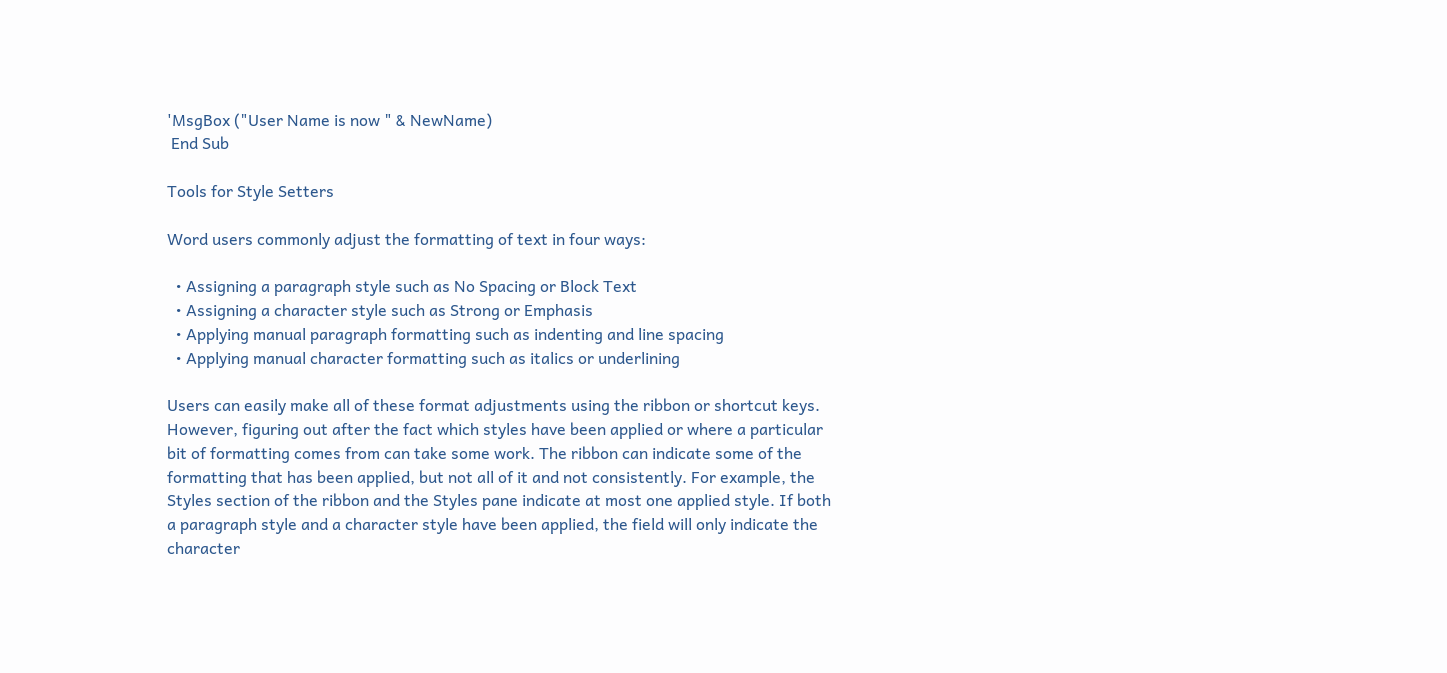'MsgBox ("User Name is now " & NewName)
 End Sub

Tools for Style Setters

Word users commonly adjust the formatting of text in four ways:

  • Assigning a paragraph style such as No Spacing or Block Text
  • Assigning a character style such as Strong or Emphasis
  • Applying manual paragraph formatting such as indenting and line spacing
  • Applying manual character formatting such as italics or underlining

Users can easily make all of these format adjustments using the ribbon or shortcut keys. However, figuring out after the fact which styles have been applied or where a particular bit of formatting comes from can take some work. The ribbon can indicate some of the formatting that has been applied, but not all of it and not consistently. For example, the Styles section of the ribbon and the Styles pane indicate at most one applied style. If both a paragraph style and a character style have been applied, the field will only indicate the character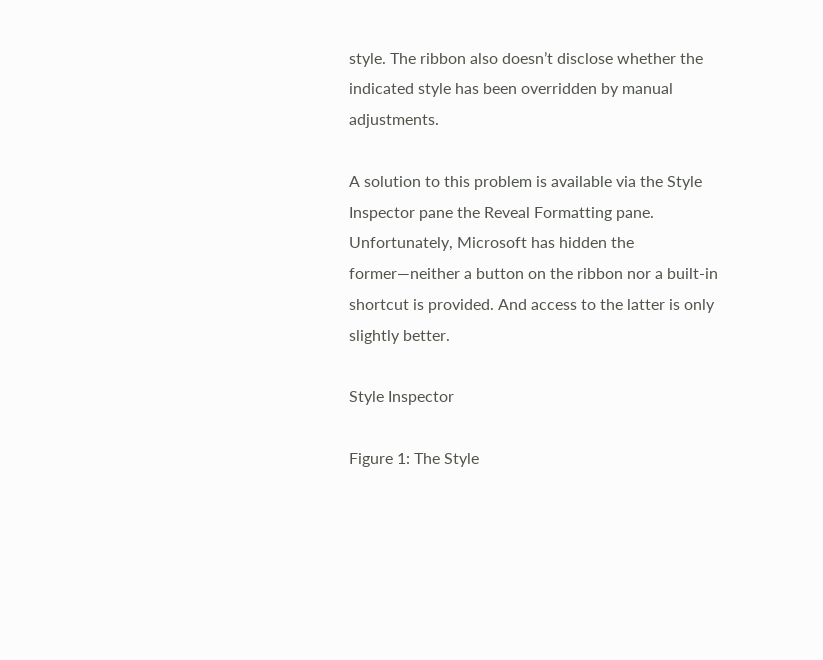style. The ribbon also doesn’t disclose whether the indicated style has been overridden by manual adjustments.

A solution to this problem is available via the Style Inspector pane the Reveal Formatting pane. Unfortunately, Microsoft has hidden the former—neither a button on the ribbon nor a built-in shortcut is provided. And access to the latter is only slightly better.

Style Inspector

Figure 1: The Style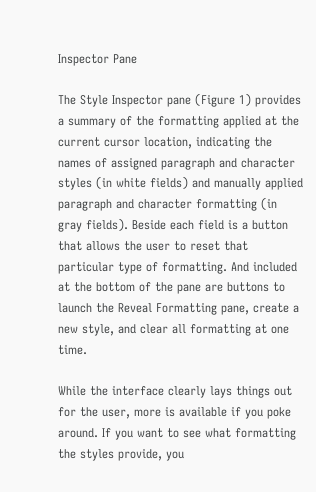Inspector Pane

The Style Inspector pane (Figure 1) provides a summary of the formatting applied at the current cursor location, indicating the names of assigned paragraph and character styles (in white fields) and manually applied paragraph and character formatting (in gray fields). Beside each field is a button that allows the user to reset that particular type of formatting. And included at the bottom of the pane are buttons to launch the Reveal Formatting pane, create a new style, and clear all formatting at one time.

While the interface clearly lays things out for the user, more is available if you poke around. If you want to see what formatting the styles provide, you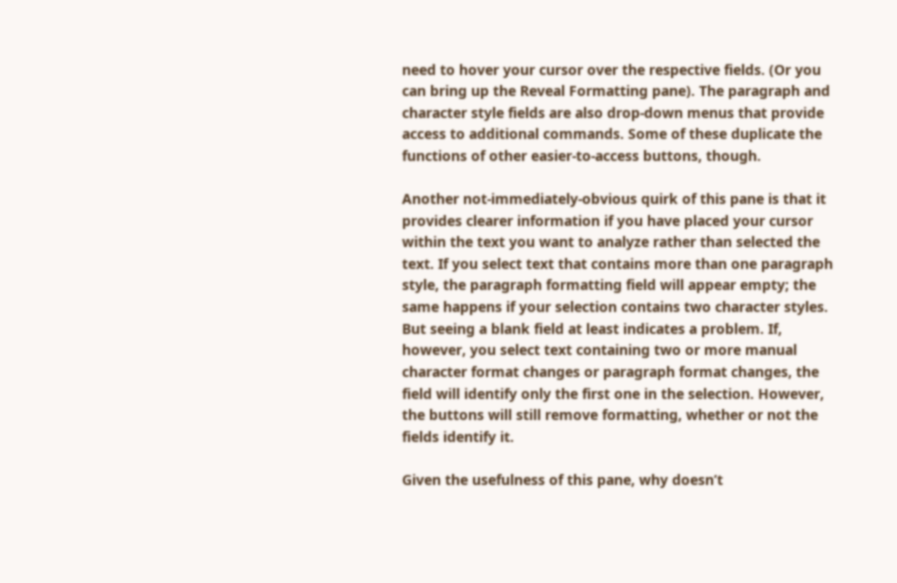need to hover your cursor over the respective fields. (Or you can bring up the Reveal Formatting pane). The paragraph and character style fields are also drop-down menus that provide access to additional commands. Some of these duplicate the functions of other easier-to-access buttons, though.

Another not-immediately-obvious quirk of this pane is that it provides clearer information if you have placed your cursor within the text you want to analyze rather than selected the text. If you select text that contains more than one paragraph style, the paragraph formatting field will appear empty; the same happens if your selection contains two character styles. But seeing a blank field at least indicates a problem. If, however, you select text containing two or more manual character format changes or paragraph format changes, the field will identify only the first one in the selection. However, the buttons will still remove formatting, whether or not the fields identify it.

Given the usefulness of this pane, why doesn’t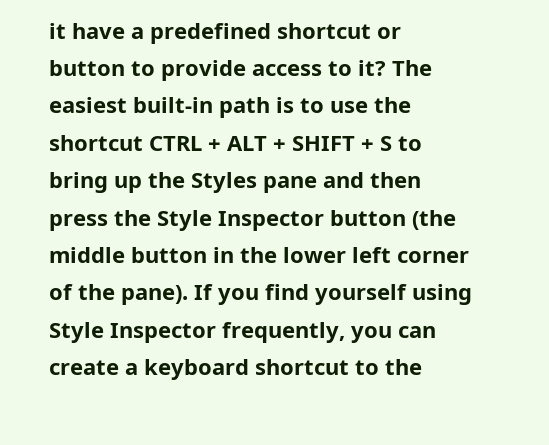it have a predefined shortcut or button to provide access to it? The easiest built-in path is to use the shortcut CTRL + ALT + SHIFT + S to bring up the Styles pane and then press the Style Inspector button (the middle button in the lower left corner of the pane). If you find yourself using Style Inspector frequently, you can create a keyboard shortcut to the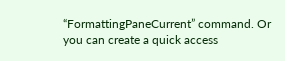“FormattingPaneCurrent” command. Or you can create a quick access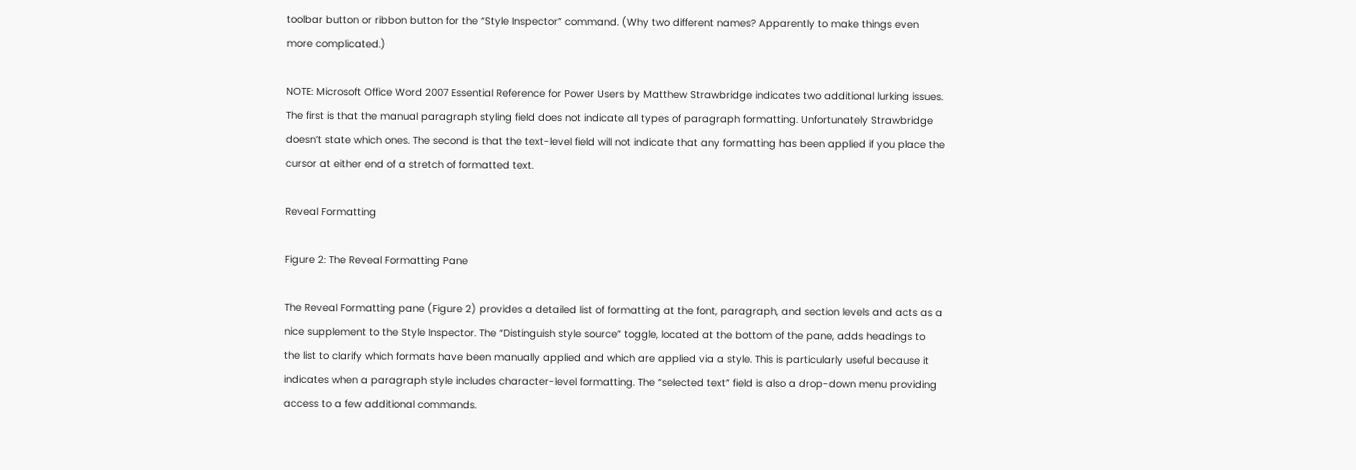toolbar button or ribbon button for the “Style Inspector” command. (Why two different names? Apparently to make things even more complicated.)

NOTE: Microsoft Office Word 2007 Essential Reference for Power Users by Matthew Strawbridge indicates two additional lurking issues. The first is that the manual paragraph styling field does not indicate all types of paragraph formatting. Unfortunately Strawbridge doesn’t state which ones. The second is that the text-level field will not indicate that any formatting has been applied if you place the cursor at either end of a stretch of formatted text.

Reveal Formatting

Figure 2: The Reveal Formatting Pane

The Reveal Formatting pane (Figure 2) provides a detailed list of formatting at the font, paragraph, and section levels and acts as a nice supplement to the Style Inspector. The “Distinguish style source” toggle, located at the bottom of the pane, adds headings to the list to clarify which formats have been manually applied and which are applied via a style. This is particularly useful because it indicates when a paragraph style includes character-level formatting. The “selected text” field is also a drop-down menu providing access to a few additional commands.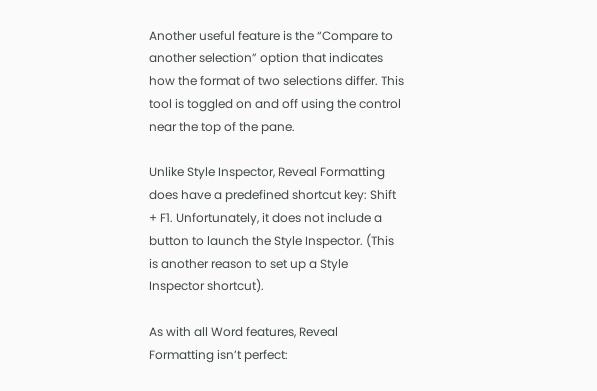Another useful feature is the “Compare to another selection” option that indicates how the format of two selections differ. This tool is toggled on and off using the control near the top of the pane.

Unlike Style Inspector, Reveal Formatting does have a predefined shortcut key: Shift + F1. Unfortunately, it does not include a button to launch the Style Inspector. (This is another reason to set up a Style Inspector shortcut).

As with all Word features, Reveal Formatting isn’t perfect: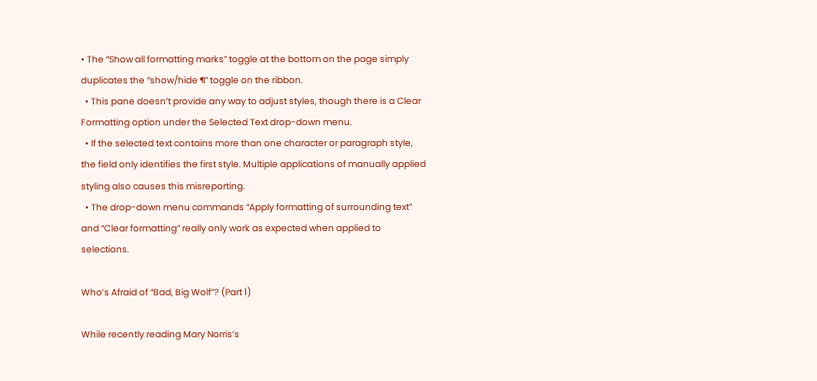• The “Show all formatting marks” toggle at the bottom on the page simply duplicates the “show/hide ¶” toggle on the ribbon.
  • This pane doesn’t provide any way to adjust styles, though there is a Clear Formatting option under the Selected Text drop-down menu.
  • If the selected text contains more than one character or paragraph style, the field only identifies the first style. Multiple applications of manually applied styling also causes this misreporting.
  • The drop-down menu commands “Apply formatting of surrounding text” and “Clear formatting” really only work as expected when applied to selections.

Who’s Afraid of “Bad, Big Wolf”? (Part 1)

While recently reading Mary Norris’s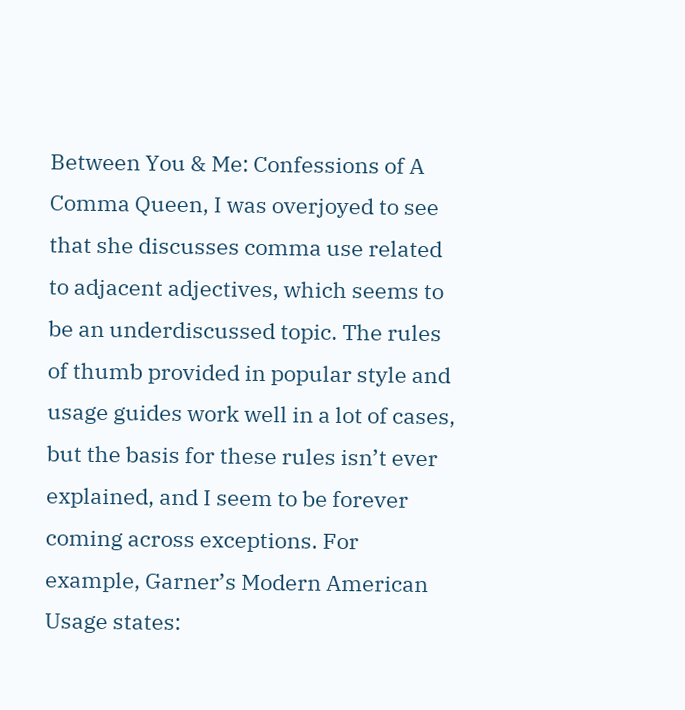Between You & Me: Confessions of A Comma Queen, I was overjoyed to see that she discusses comma use related to adjacent adjectives, which seems to be an underdiscussed topic. The rules of thumb provided in popular style and usage guides work well in a lot of cases, but the basis for these rules isn’t ever explained, and I seem to be forever coming across exceptions. For example, Garner’s Modern American Usage states: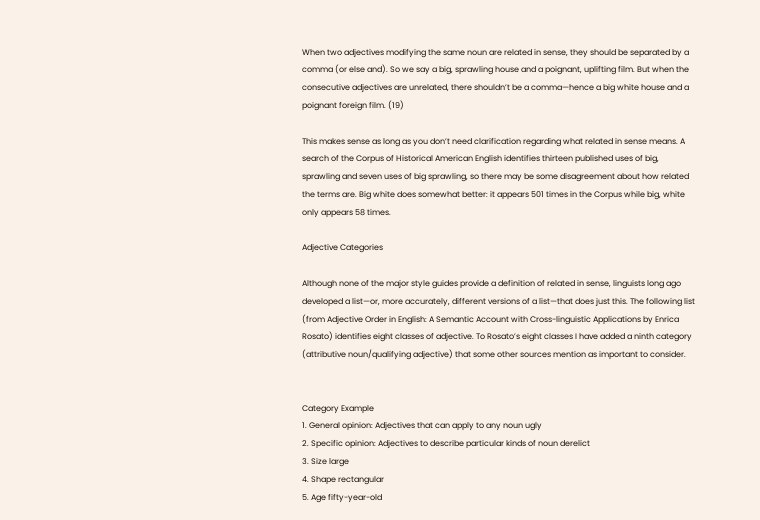When two adjectives modifying the same noun are related in sense, they should be separated by a comma (or else and). So we say a big, sprawling house and a poignant, uplifting film. But when the consecutive adjectives are unrelated, there shouldn’t be a comma—hence a big white house and a poignant foreign film. (19)

This makes sense as long as you don’t need clarification regarding what related in sense means. A search of the Corpus of Historical American English identifies thirteen published uses of big, sprawling and seven uses of big sprawling, so there may be some disagreement about how related the terms are. Big white does somewhat better: it appears 501 times in the Corpus while big, white only appears 58 times.

Adjective Categories

Although none of the major style guides provide a definition of related in sense, linguists long ago developed a list—or, more accurately, different versions of a list—that does just this. The following list (from Adjective Order in English: A Semantic Account with Cross-linguistic Applications by Enrica Rosato) identifies eight classes of adjective. To Rosato’s eight classes I have added a ninth category (attributive noun/qualifying adjective) that some other sources mention as important to consider.


Category Example
1. General opinion: Adjectives that can apply to any noun ugly
2. Specific opinion: Adjectives to describe particular kinds of noun derelict
3. Size large
4. Shape rectangular
5. Age fifty-year-old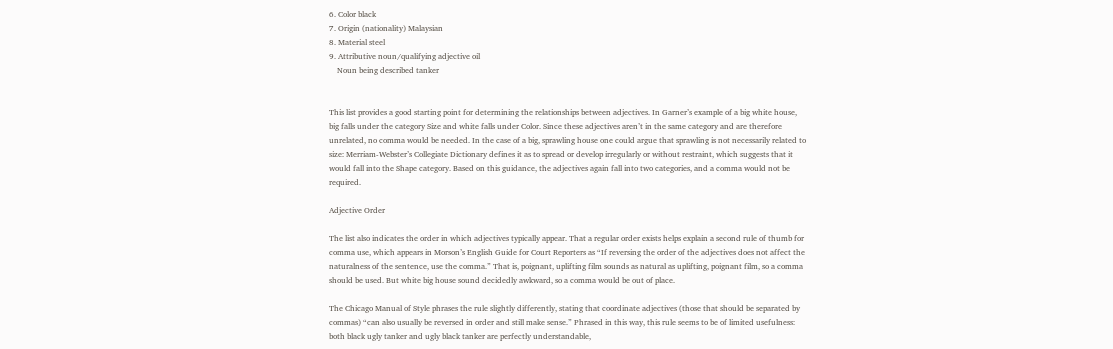6. Color black
7. Origin (nationality) Malaysian
8. Material steel
9. Attributive noun/qualifying adjective oil
    Noun being described tanker


This list provides a good starting point for determining the relationships between adjectives. In Garner’s example of a big white house, big falls under the category Size and white falls under Color. Since these adjectives aren’t in the same category and are therefore unrelated, no comma would be needed. In the case of a big, sprawling house one could argue that sprawling is not necessarily related to size: Merriam-Webster’s Collegiate Dictionary defines it as to spread or develop irregularly or without restraint, which suggests that it would fall into the Shape category. Based on this guidance, the adjectives again fall into two categories, and a comma would not be required.

Adjective Order

The list also indicates the order in which adjectives typically appear. That a regular order exists helps explain a second rule of thumb for comma use, which appears in Morson’s English Guide for Court Reporters as “If reversing the order of the adjectives does not affect the naturalness of the sentence, use the comma.” That is, poignant, uplifting film sounds as natural as uplifting, poignant film, so a comma should be used. But white big house sound decidedly awkward, so a comma would be out of place.

The Chicago Manual of Style phrases the rule slightly differently, stating that coordinate adjectives (those that should be separated by commas) “can also usually be reversed in order and still make sense.” Phrased in this way, this rule seems to be of limited usefulness: both black ugly tanker and ugly black tanker are perfectly understandable,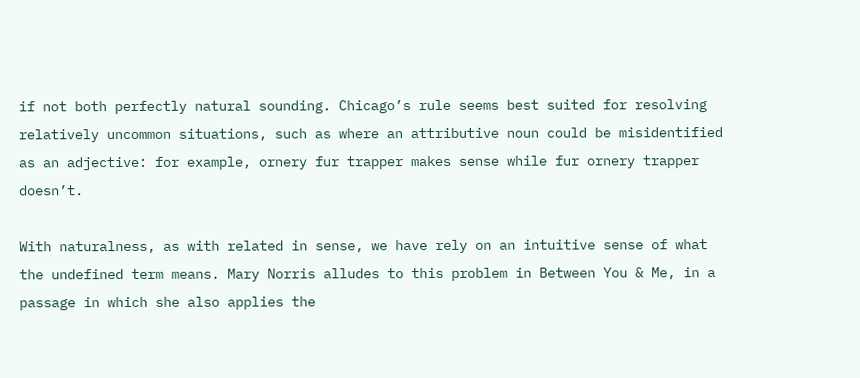if not both perfectly natural sounding. Chicago’s rule seems best suited for resolving relatively uncommon situations, such as where an attributive noun could be misidentified as an adjective: for example, ornery fur trapper makes sense while fur ornery trapper doesn’t.

With naturalness, as with related in sense, we have rely on an intuitive sense of what the undefined term means. Mary Norris alludes to this problem in Between You & Me, in a passage in which she also applies the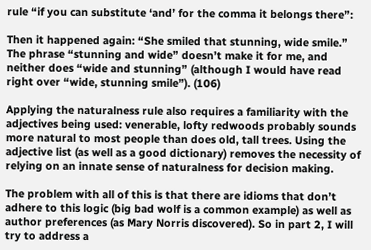rule “if you can substitute ‘and’ for the comma it belongs there”:

Then it happened again: “She smiled that stunning, wide smile.” The phrase “stunning and wide” doesn’t make it for me, and neither does “wide and stunning” (although I would have read right over “wide, stunning smile”). (106)

Applying the naturalness rule also requires a familiarity with the adjectives being used: venerable, lofty redwoods probably sounds more natural to most people than does old, tall trees. Using the adjective list (as well as a good dictionary) removes the necessity of relying on an innate sense of naturalness for decision making.

The problem with all of this is that there are idioms that don’t adhere to this logic (big bad wolf is a common example) as well as author preferences (as Mary Norris discovered). So in part 2, I will try to address a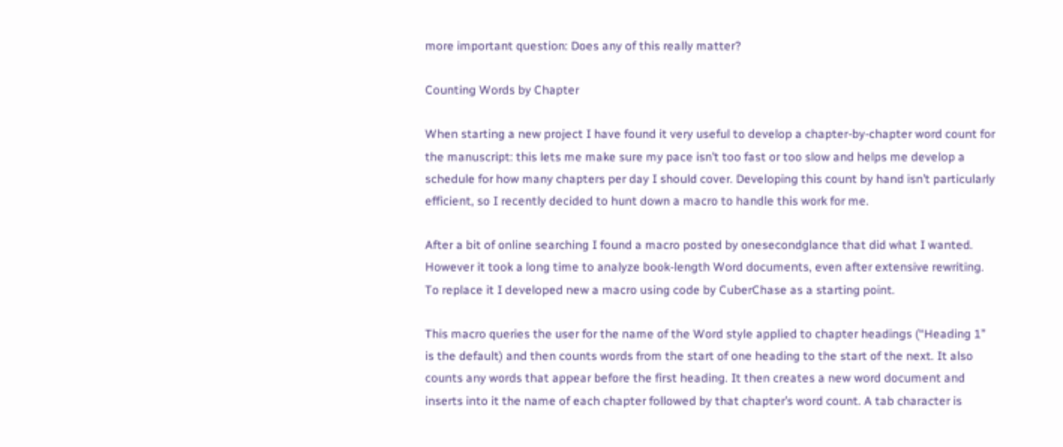more important question: Does any of this really matter?

Counting Words by Chapter

When starting a new project I have found it very useful to develop a chapter-by-chapter word count for the manuscript: this lets me make sure my pace isn’t too fast or too slow and helps me develop a schedule for how many chapters per day I should cover. Developing this count by hand isn’t particularly efficient, so I recently decided to hunt down a macro to handle this work for me.

After a bit of online searching I found a macro posted by onesecondglance that did what I wanted. However it took a long time to analyze book-length Word documents, even after extensive rewriting. To replace it I developed new a macro using code by CuberChase as a starting point.

This macro queries the user for the name of the Word style applied to chapter headings (“Heading 1” is the default) and then counts words from the start of one heading to the start of the next. It also counts any words that appear before the first heading. It then creates a new word document and inserts into it the name of each chapter followed by that chapter’s word count. A tab character is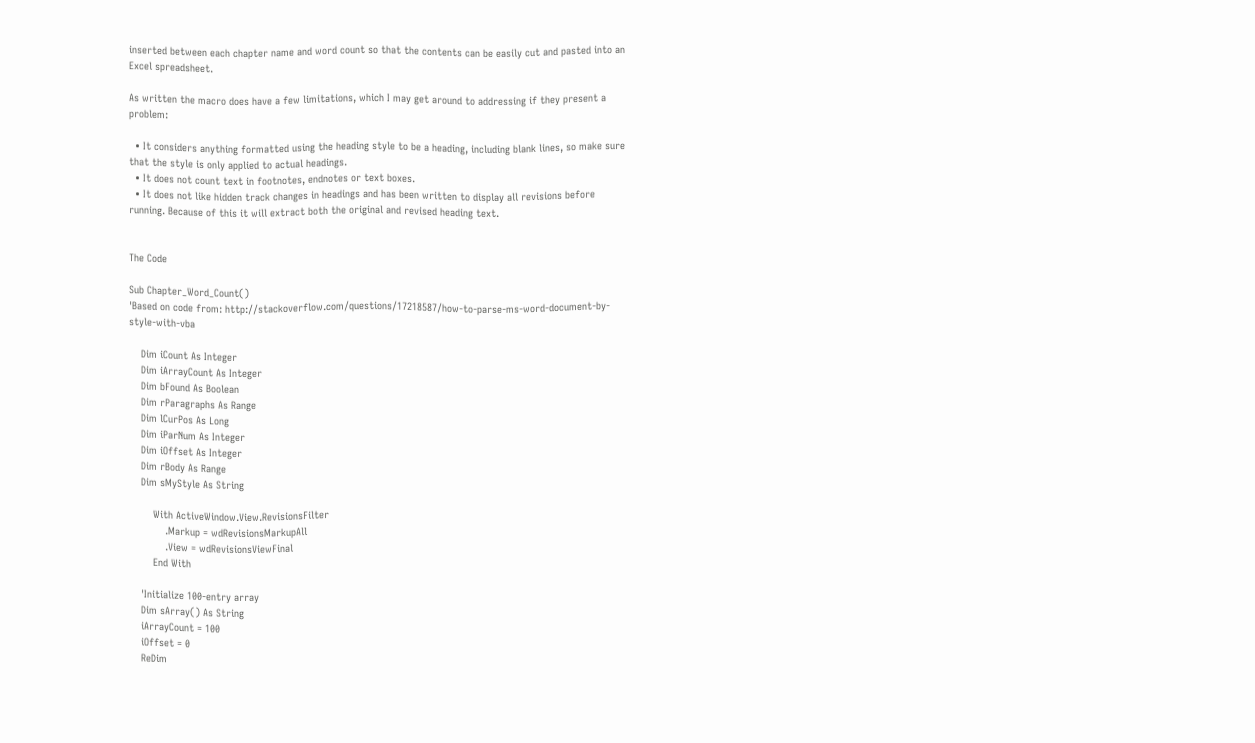inserted between each chapter name and word count so that the contents can be easily cut and pasted into an Excel spreadsheet.

As written the macro does have a few limitations, which I may get around to addressing if they present a problem:

  • It considers anything formatted using the heading style to be a heading, including blank lines, so make sure that the style is only applied to actual headings.
  • It does not count text in footnotes, endnotes or text boxes.
  • It does not like hidden track changes in headings and has been written to display all revisions before running. Because of this it will extract both the original and revised heading text.


The Code

Sub Chapter_Word_Count()
'Based on code from: http://stackoverflow.com/questions/17218587/how-to-parse-ms-word-document-by-style-with-vba

    Dim iCount As Integer
    Dim iArrayCount As Integer
    Dim bFound As Boolean
    Dim rParagraphs As Range
    Dim lCurPos As Long
    Dim iParNum As Integer
    Dim iOffset As Integer
    Dim rBody As Range
    Dim sMyStyle As String

        With ActiveWindow.View.RevisionsFilter
            .Markup = wdRevisionsMarkupAll
            .View = wdRevisionsViewFinal
        End With

    'Initialize 100-entry array
    Dim sArray() As String
    iArrayCount = 100
    iOffset = 0
    ReDim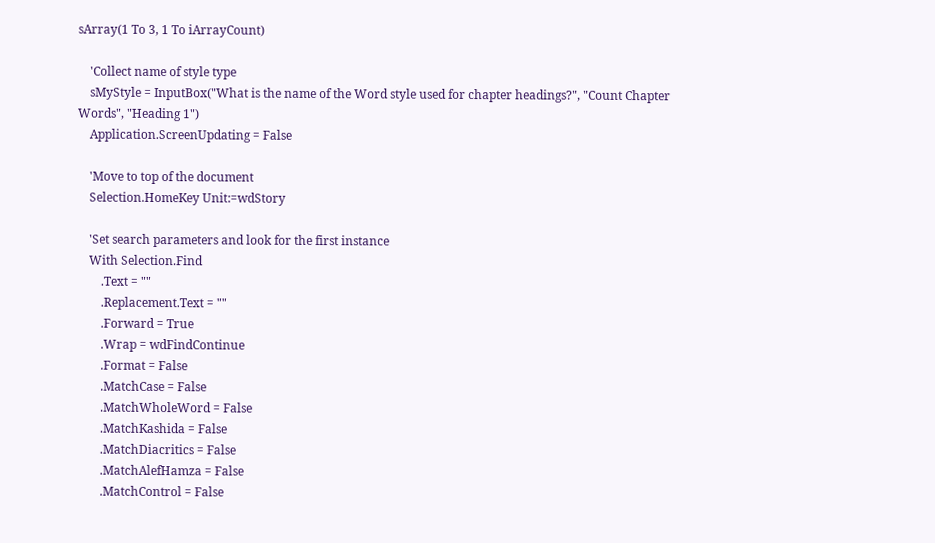sArray(1 To 3, 1 To iArrayCount)

    'Collect name of style type
    sMyStyle = InputBox("What is the name of the Word style used for chapter headings?", "Count Chapter Words", "Heading 1")
    Application.ScreenUpdating = False

    'Move to top of the document
    Selection.HomeKey Unit:=wdStory

    'Set search parameters and look for the first instance
    With Selection.Find
        .Text = ""
        .Replacement.Text = ""
        .Forward = True
        .Wrap = wdFindContinue
        .Format = False
        .MatchCase = False
        .MatchWholeWord = False
        .MatchKashida = False
        .MatchDiacritics = False
        .MatchAlefHamza = False
        .MatchControl = False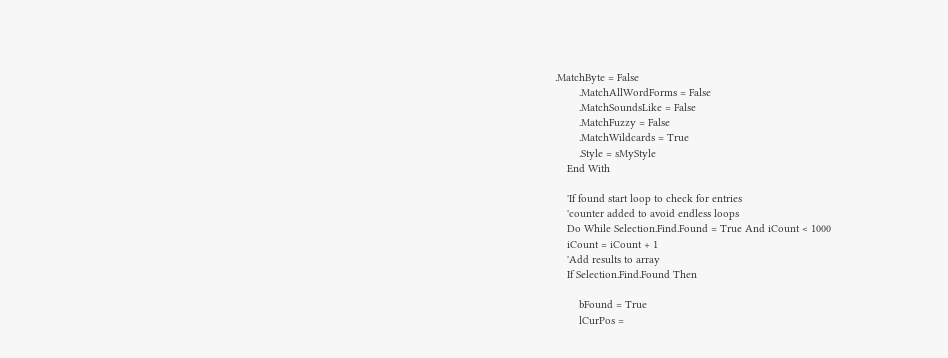.MatchByte = False
        .MatchAllWordForms = False
        .MatchSoundsLike = False
        .MatchFuzzy = False
        .MatchWildcards = True
        .Style = sMyStyle
    End With

    'If found start loop to check for entries
    'counter added to avoid endless loops
    Do While Selection.Find.Found = True And iCount < 1000
    iCount = iCount + 1
    'Add results to array
    If Selection.Find.Found Then

        bFound = True
        lCurPos =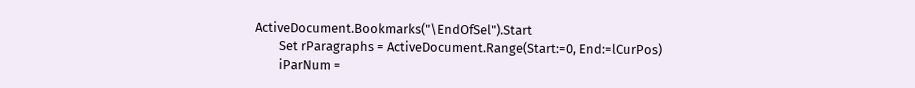ActiveDocument.Bookmarks("\EndOfSel").Start
        Set rParagraphs = ActiveDocument.Range(Start:=0, End:=lCurPos)
        iParNum =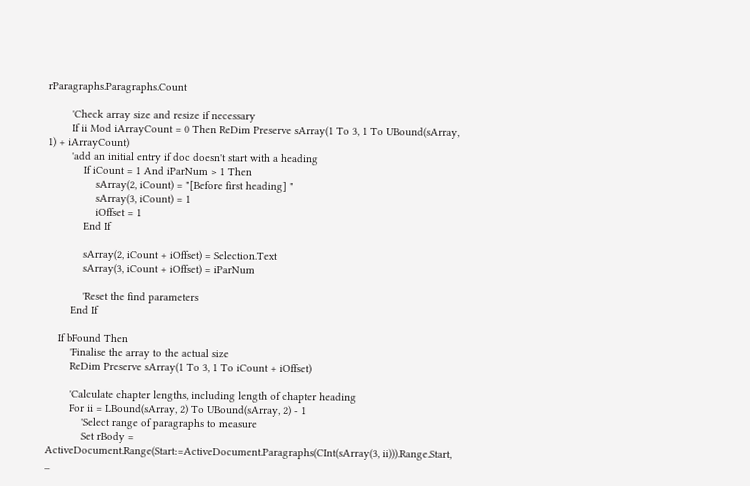rParagraphs.Paragraphs.Count

        'Check array size and resize if necessary
        If ii Mod iArrayCount = 0 Then ReDim Preserve sArray(1 To 3, 1 To UBound(sArray, 1) + iArrayCount)
        'add an initial entry if doc doesn't start with a heading
            If iCount = 1 And iParNum > 1 Then
                sArray(2, iCount) = "[Before first heading] "
                sArray(3, iCount) = 1
                iOffset = 1
            End If

            sArray(2, iCount + iOffset) = Selection.Text
            sArray(3, iCount + iOffset) = iParNum

            'Reset the find parameters
        End If

    If bFound Then
        'Finalise the array to the actual size
        ReDim Preserve sArray(1 To 3, 1 To iCount + iOffset)

        'Calculate chapter lengths, including length of chapter heading
        For ii = LBound(sArray, 2) To UBound(sArray, 2) - 1
            'Select range of paragraphs to measure
            Set rBody = ActiveDocument.Range(Start:=ActiveDocument.Paragraphs(CInt(sArray(3, ii))).Range.Start, _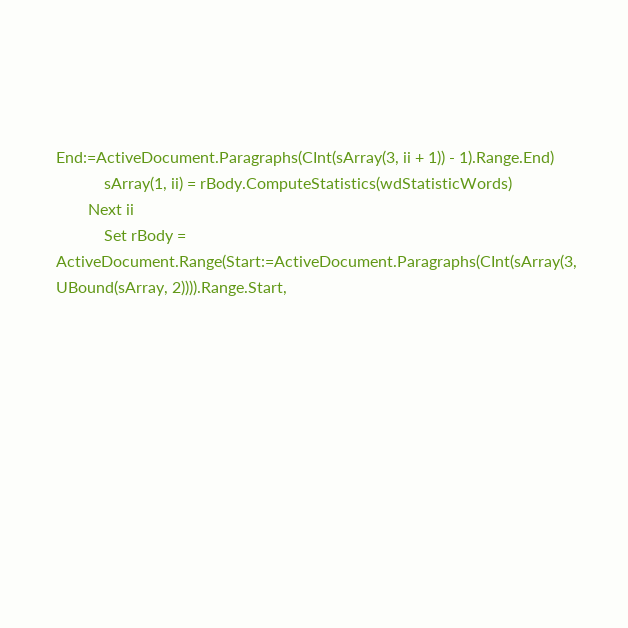End:=ActiveDocument.Paragraphs(CInt(sArray(3, ii + 1)) - 1).Range.End)
            sArray(1, ii) = rBody.ComputeStatistics(wdStatisticWords)
        Next ii
            Set rBody = ActiveDocument.Range(Start:=ActiveDocument.Paragraphs(CInt(sArray(3, UBound(sArray, 2)))).Range.Start,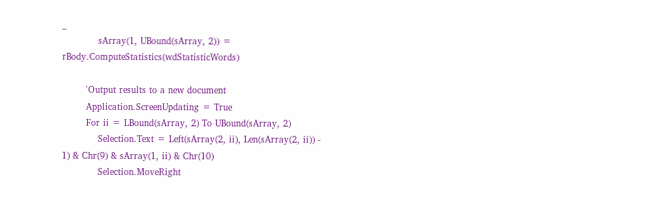_
            sArray(1, UBound(sArray, 2)) = rBody.ComputeStatistics(wdStatisticWords)

        'Output results to a new document
        Application.ScreenUpdating = True
        For ii = LBound(sArray, 2) To UBound(sArray, 2)
            Selection.Text = Left(sArray(2, ii), Len(sArray(2, ii)) - 1) & Chr(9) & sArray(1, ii) & Chr(10)
            Selection.MoveRight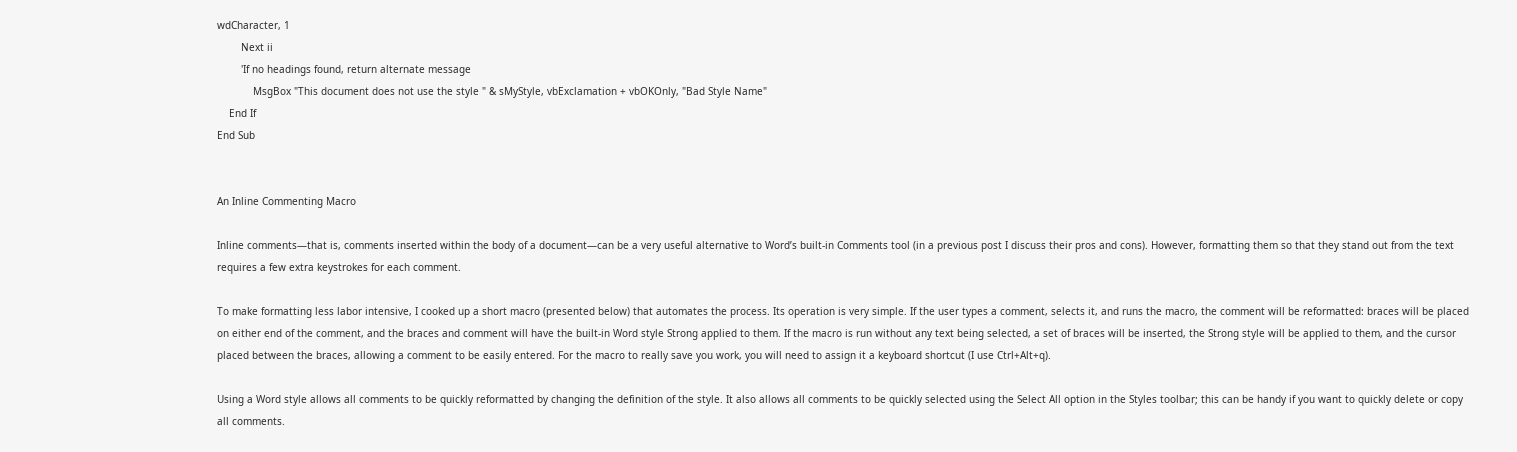wdCharacter, 1
        Next ii
        'If no headings found, return alternate message
            MsgBox "This document does not use the style " & sMyStyle, vbExclamation + vbOKOnly, "Bad Style Name"
    End If
End Sub


An Inline Commenting Macro

Inline comments—that is, comments inserted within the body of a document—can be a very useful alternative to Word’s built-in Comments tool (in a previous post I discuss their pros and cons). However, formatting them so that they stand out from the text requires a few extra keystrokes for each comment.

To make formatting less labor intensive, I cooked up a short macro (presented below) that automates the process. Its operation is very simple. If the user types a comment, selects it, and runs the macro, the comment will be reformatted: braces will be placed on either end of the comment, and the braces and comment will have the built-in Word style Strong applied to them. If the macro is run without any text being selected, a set of braces will be inserted, the Strong style will be applied to them, and the cursor placed between the braces, allowing a comment to be easily entered. For the macro to really save you work, you will need to assign it a keyboard shortcut (I use Ctrl+Alt+q).

Using a Word style allows all comments to be quickly reformatted by changing the definition of the style. It also allows all comments to be quickly selected using the Select All option in the Styles toolbar; this can be handy if you want to quickly delete or copy all comments.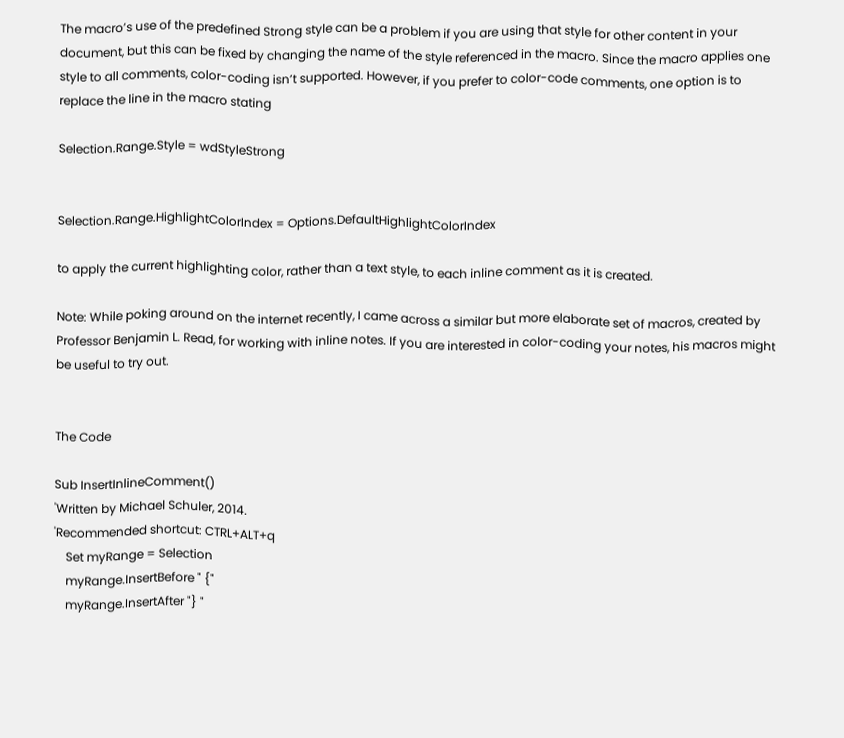The macro’s use of the predefined Strong style can be a problem if you are using that style for other content in your document, but this can be fixed by changing the name of the style referenced in the macro. Since the macro applies one style to all comments, color-coding isn’t supported. However, if you prefer to color-code comments, one option is to replace the line in the macro stating

Selection.Range.Style = wdStyleStrong


Selection.Range.HighlightColorIndex = Options.DefaultHighlightColorIndex

to apply the current highlighting color, rather than a text style, to each inline comment as it is created.

Note: While poking around on the internet recently, I came across a similar but more elaborate set of macros, created by Professor Benjamin L. Read, for working with inline notes. If you are interested in color-coding your notes, his macros might be useful to try out.


The Code

Sub InsertInlineComment()
'Written by Michael Schuler, 2014.
'Recommended shortcut: CTRL+ALT+q
    Set myRange = Selection
    myRange.InsertBefore " {"
    myRange.InsertAfter "} "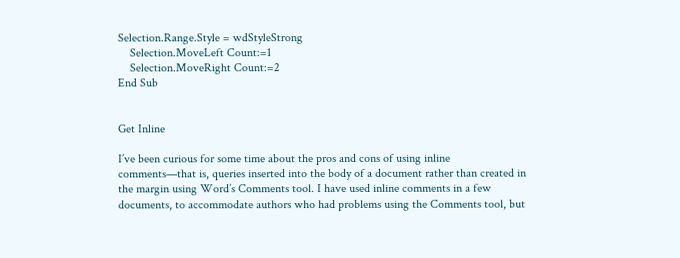Selection.Range.Style = wdStyleStrong
    Selection.MoveLeft Count:=1
    Selection.MoveRight Count:=2
End Sub


Get Inline

I’ve been curious for some time about the pros and cons of using inline comments—that is, queries inserted into the body of a document rather than created in the margin using Word’s Comments tool. I have used inline comments in a few documents, to accommodate authors who had problems using the Comments tool, but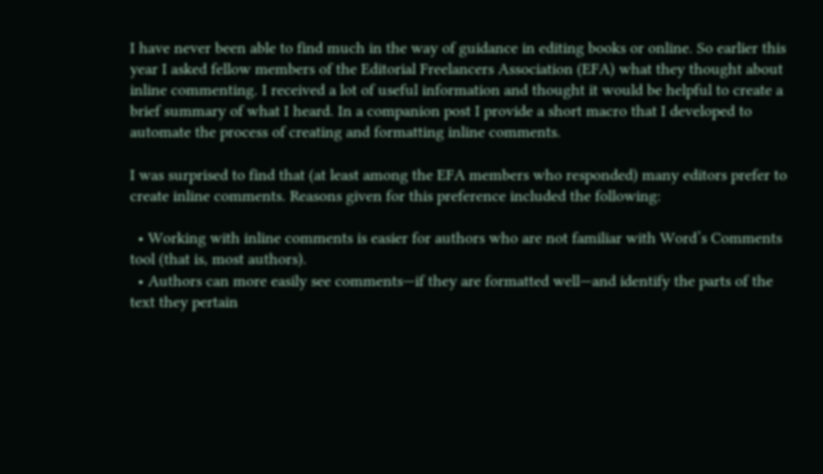I have never been able to find much in the way of guidance in editing books or online. So earlier this year I asked fellow members of the Editorial Freelancers Association (EFA) what they thought about inline commenting. I received a lot of useful information and thought it would be helpful to create a brief summary of what I heard. In a companion post I provide a short macro that I developed to automate the process of creating and formatting inline comments.

I was surprised to find that (at least among the EFA members who responded) many editors prefer to create inline comments. Reasons given for this preference included the following:

  • Working with inline comments is easier for authors who are not familiar with Word’s Comments tool (that is, most authors).
  • Authors can more easily see comments—if they are formatted well—and identify the parts of the text they pertain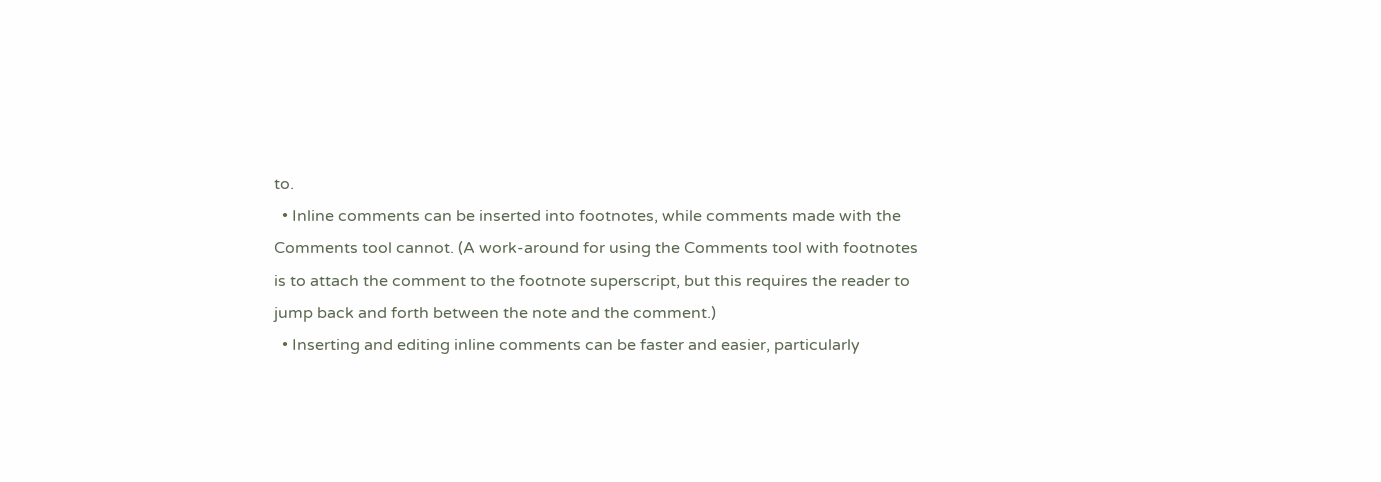to.
  • Inline comments can be inserted into footnotes, while comments made with the Comments tool cannot. (A work-around for using the Comments tool with footnotes is to attach the comment to the footnote superscript, but this requires the reader to jump back and forth between the note and the comment.)
  • Inserting and editing inline comments can be faster and easier, particularly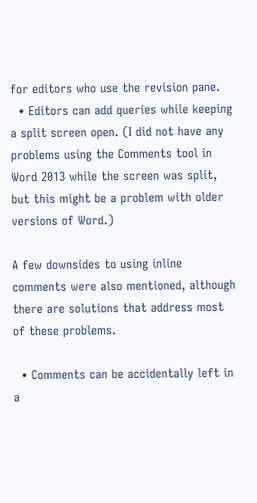for editors who use the revision pane.
  • Editors can add queries while keeping a split screen open. (I did not have any problems using the Comments tool in Word 2013 while the screen was split, but this might be a problem with older versions of Word.)

A few downsides to using inline comments were also mentioned, although there are solutions that address most of these problems.

  • Comments can be accidentally left in a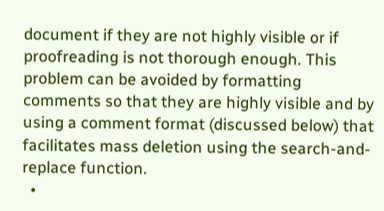document if they are not highly visible or if proofreading is not thorough enough. This problem can be avoided by formatting comments so that they are highly visible and by using a comment format (discussed below) that facilitates mass deletion using the search-and-replace function.
  •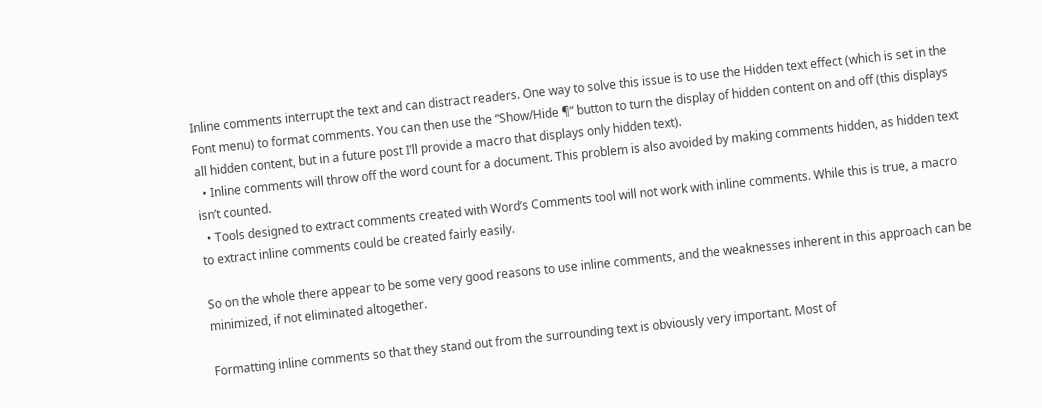Inline comments interrupt the text and can distract readers. One way to solve this issue is to use the Hidden text effect (which is set in the Font menu) to format comments. You can then use the “Show/Hide ¶” button to turn the display of hidden content on and off (this displays all hidden content, but in a future post I’ll provide a macro that displays only hidden text).
  • Inline comments will throw off the word count for a document. This problem is also avoided by making comments hidden, as hidden text isn’t counted.
  • Tools designed to extract comments created with Word’s Comments tool will not work with inline comments. While this is true, a macro to extract inline comments could be created fairly easily.

So on the whole there appear to be some very good reasons to use inline comments, and the weaknesses inherent in this approach can be minimized, if not eliminated altogether.

Formatting inline comments so that they stand out from the surrounding text is obviously very important. Most of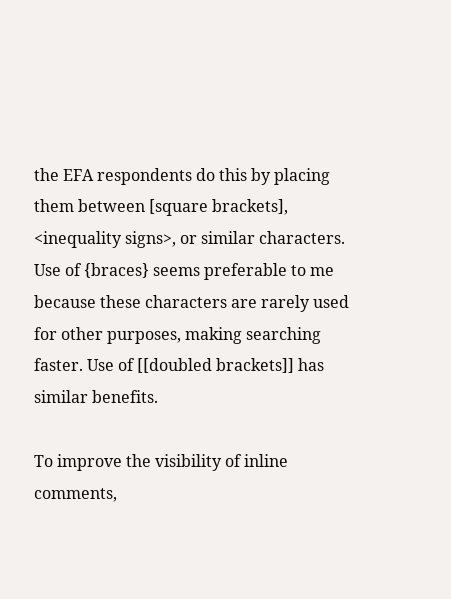the EFA respondents do this by placing them between [square brackets], <inequality signs>, or similar characters. Use of {braces} seems preferable to me because these characters are rarely used for other purposes, making searching faster. Use of [[doubled brackets]] has similar benefits.

To improve the visibility of inline comments,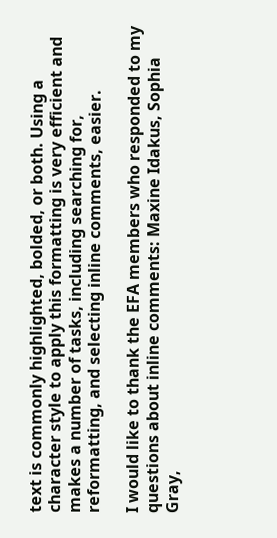text is commonly highlighted, bolded, or both. Using a character style to apply this formatting is very efficient and makes a number of tasks, including searching for, reformatting, and selecting inline comments, easier.

I would like to thank the EFA members who responded to my questions about inline comments: Maxine Idakus, Sophia Gray,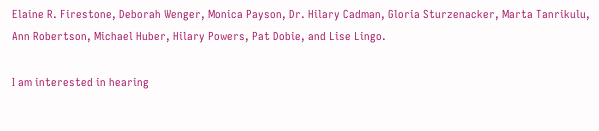Elaine R. Firestone, Deborah Wenger, Monica Payson, Dr. Hilary Cadman, Gloria Sturzenacker, Marta Tanrikulu, Ann Robertson, Michael Huber, Hilary Powers, Pat Dobie, and Lise Lingo.

I am interested in hearing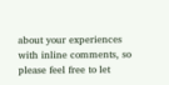about your experiences with inline comments, so please feel free to let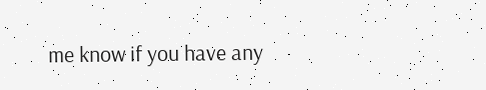me know if you have any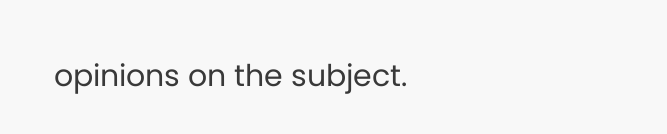opinions on the subject.